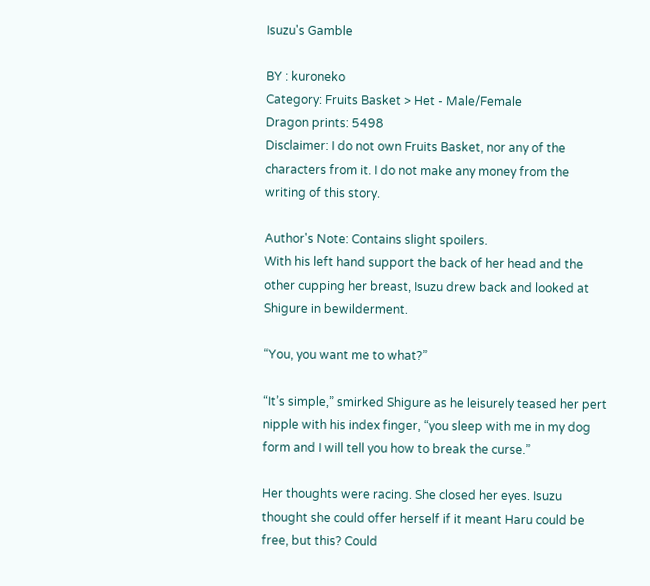Isuzu's Gamble

BY : kuroneko
Category: Fruits Basket > Het - Male/Female
Dragon prints: 5498
Disclaimer: I do not own Fruits Basket, nor any of the characters from it. I do not make any money from the writing of this story.

Author's Note: Contains slight spoilers.
With his left hand support the back of her head and the other cupping her breast, Isuzu drew back and looked at Shigure in bewilderment.

“You, you want me to what?”

“It’s simple,” smirked Shigure as he leisurely teased her pert nipple with his index finger, “you sleep with me in my dog form and I will tell you how to break the curse.”

Her thoughts were racing. She closed her eyes. Isuzu thought she could offer herself if it meant Haru could be free, but this? Could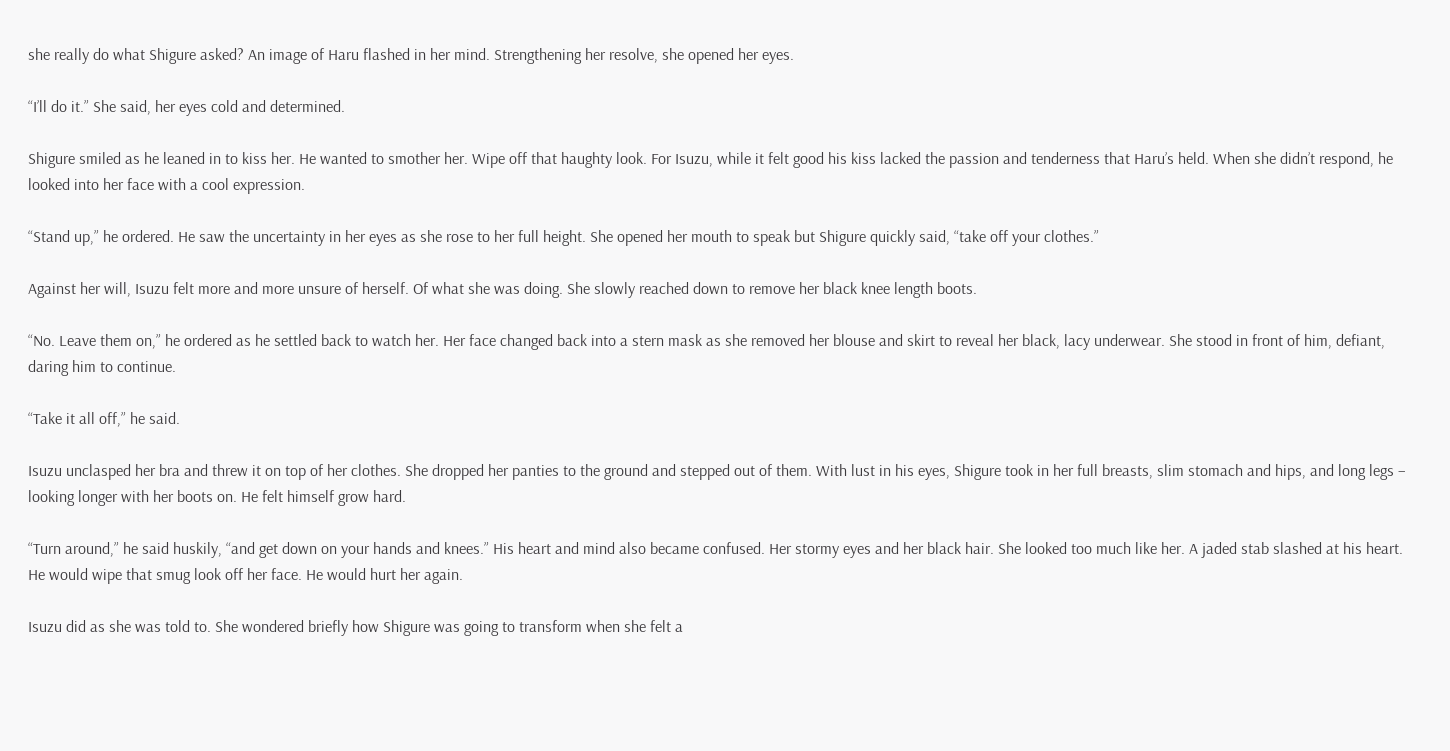she really do what Shigure asked? An image of Haru flashed in her mind. Strengthening her resolve, she opened her eyes.

“I’ll do it.” She said, her eyes cold and determined.

Shigure smiled as he leaned in to kiss her. He wanted to smother her. Wipe off that haughty look. For Isuzu, while it felt good his kiss lacked the passion and tenderness that Haru’s held. When she didn’t respond, he looked into her face with a cool expression.

“Stand up,” he ordered. He saw the uncertainty in her eyes as she rose to her full height. She opened her mouth to speak but Shigure quickly said, “take off your clothes.”

Against her will, Isuzu felt more and more unsure of herself. Of what she was doing. She slowly reached down to remove her black knee length boots.

“No. Leave them on,” he ordered as he settled back to watch her. Her face changed back into a stern mask as she removed her blouse and skirt to reveal her black, lacy underwear. She stood in front of him, defiant, daring him to continue.

“Take it all off,” he said.

Isuzu unclasped her bra and threw it on top of her clothes. She dropped her panties to the ground and stepped out of them. With lust in his eyes, Shigure took in her full breasts, slim stomach and hips, and long legs – looking longer with her boots on. He felt himself grow hard.

“Turn around,” he said huskily, “and get down on your hands and knees.” His heart and mind also became confused. Her stormy eyes and her black hair. She looked too much like her. A jaded stab slashed at his heart. He would wipe that smug look off her face. He would hurt her again.

Isuzu did as she was told to. She wondered briefly how Shigure was going to transform when she felt a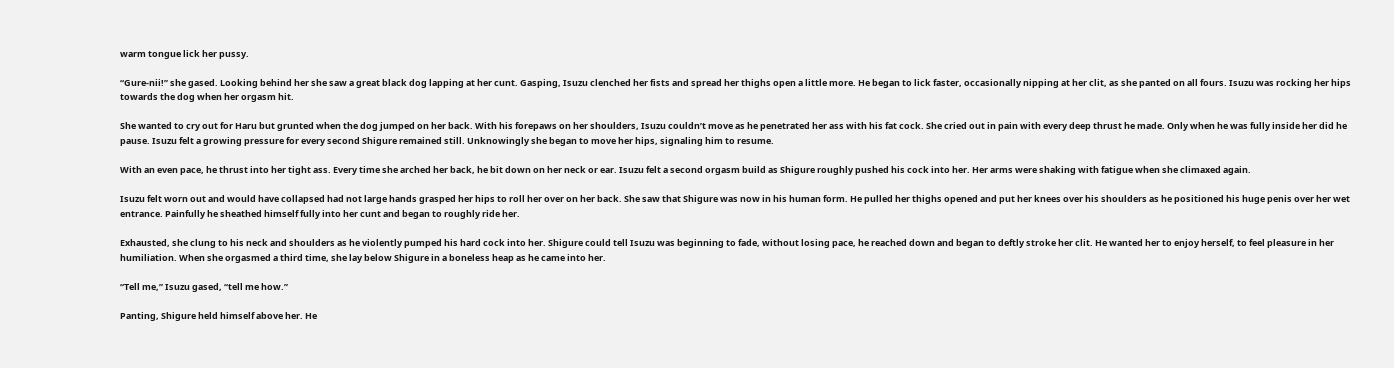warm tongue lick her pussy.

“Gure-nii!” she gased. Looking behind her she saw a great black dog lapping at her cunt. Gasping, Isuzu clenched her fists and spread her thighs open a little more. He began to lick faster, occasionally nipping at her clit, as she panted on all fours. Isuzu was rocking her hips towards the dog when her orgasm hit.

She wanted to cry out for Haru but grunted when the dog jumped on her back. With his forepaws on her shoulders, Isuzu couldn’t move as he penetrated her ass with his fat cock. She cried out in pain with every deep thrust he made. Only when he was fully inside her did he pause. Isuzu felt a growing pressure for every second Shigure remained still. Unknowingly she began to move her hips, signaling him to resume.

With an even pace, he thrust into her tight ass. Every time she arched her back, he bit down on her neck or ear. Isuzu felt a second orgasm build as Shigure roughly pushed his cock into her. Her arms were shaking with fatigue when she climaxed again.

Isuzu felt worn out and would have collapsed had not large hands grasped her hips to roll her over on her back. She saw that Shigure was now in his human form. He pulled her thighs opened and put her knees over his shoulders as he positioned his huge penis over her wet entrance. Painfully he sheathed himself fully into her cunt and began to roughly ride her.

Exhausted, she clung to his neck and shoulders as he violently pumped his hard cock into her. Shigure could tell Isuzu was beginning to fade, without losing pace, he reached down and began to deftly stroke her clit. He wanted her to enjoy herself, to feel pleasure in her humiliation. When she orgasmed a third time, she lay below Shigure in a boneless heap as he came into her.

“Tell me,” Isuzu gased, “tell me how.”

Panting, Shigure held himself above her. He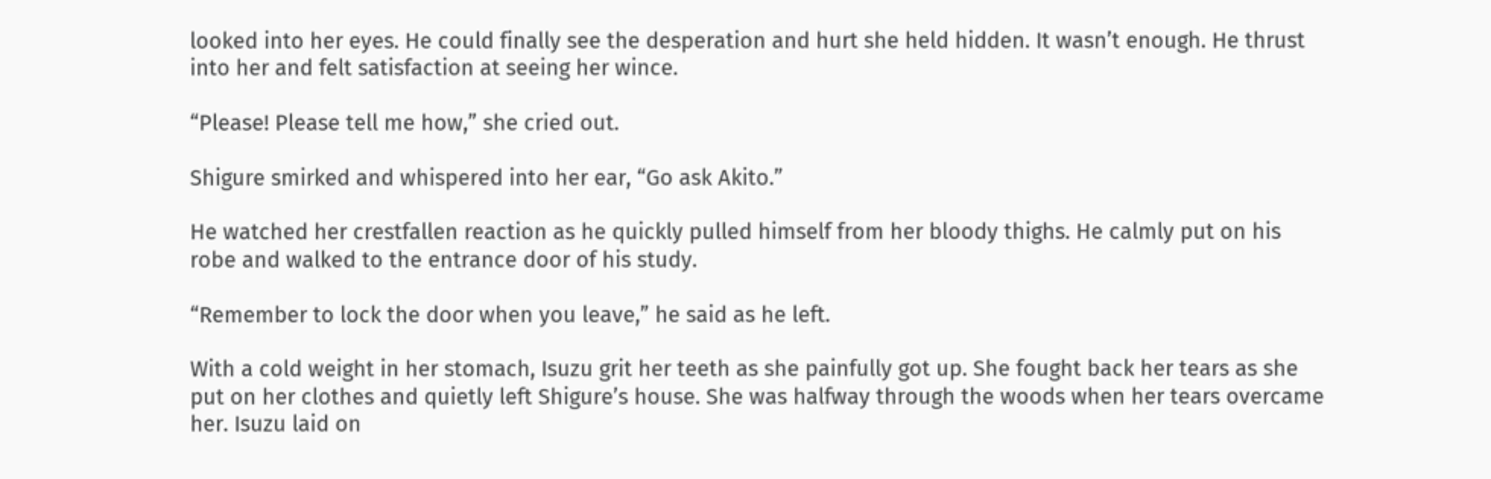looked into her eyes. He could finally see the desperation and hurt she held hidden. It wasn’t enough. He thrust into her and felt satisfaction at seeing her wince.

“Please! Please tell me how,” she cried out.

Shigure smirked and whispered into her ear, “Go ask Akito.”

He watched her crestfallen reaction as he quickly pulled himself from her bloody thighs. He calmly put on his robe and walked to the entrance door of his study.

“Remember to lock the door when you leave,” he said as he left.

With a cold weight in her stomach, Isuzu grit her teeth as she painfully got up. She fought back her tears as she put on her clothes and quietly left Shigure’s house. She was halfway through the woods when her tears overcame her. Isuzu laid on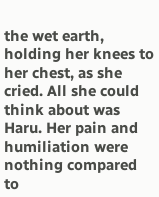the wet earth, holding her knees to her chest, as she cried. All she could think about was Haru. Her pain and humiliation were nothing compared to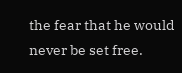the fear that he would never be set free.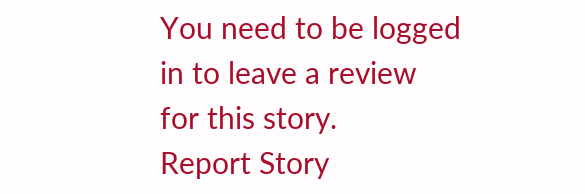You need to be logged in to leave a review for this story.
Report Story